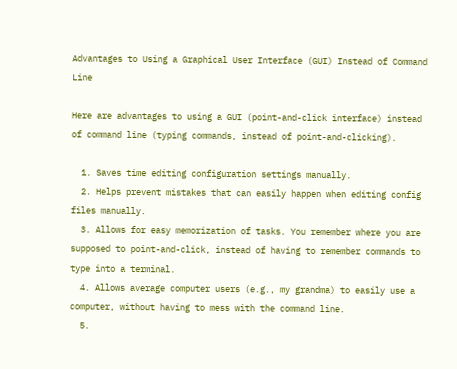Advantages to Using a Graphical User Interface (GUI) Instead of Command Line

Here are advantages to using a GUI (point-and-click interface) instead of command line (typing commands, instead of point-and-clicking).

  1. Saves time editing configuration settings manually.
  2. Helps prevent mistakes that can easily happen when editing config files manually.
  3. Allows for easy memorization of tasks. You remember where you are supposed to point-and-click, instead of having to remember commands to type into a terminal.
  4. Allows average computer users (e.g., my grandma) to easily use a computer, without having to mess with the command line.
  5.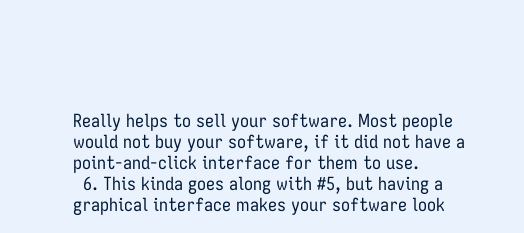Really helps to sell your software. Most people would not buy your software, if it did not have a point-and-click interface for them to use.
  6. This kinda goes along with #5, but having a graphical interface makes your software look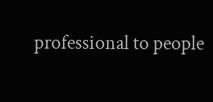professional to people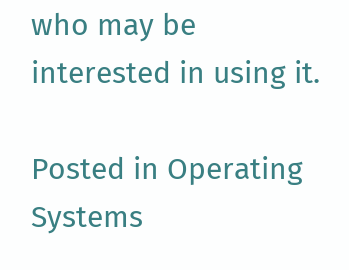who may be interested in using it.

Posted in Operating Systems